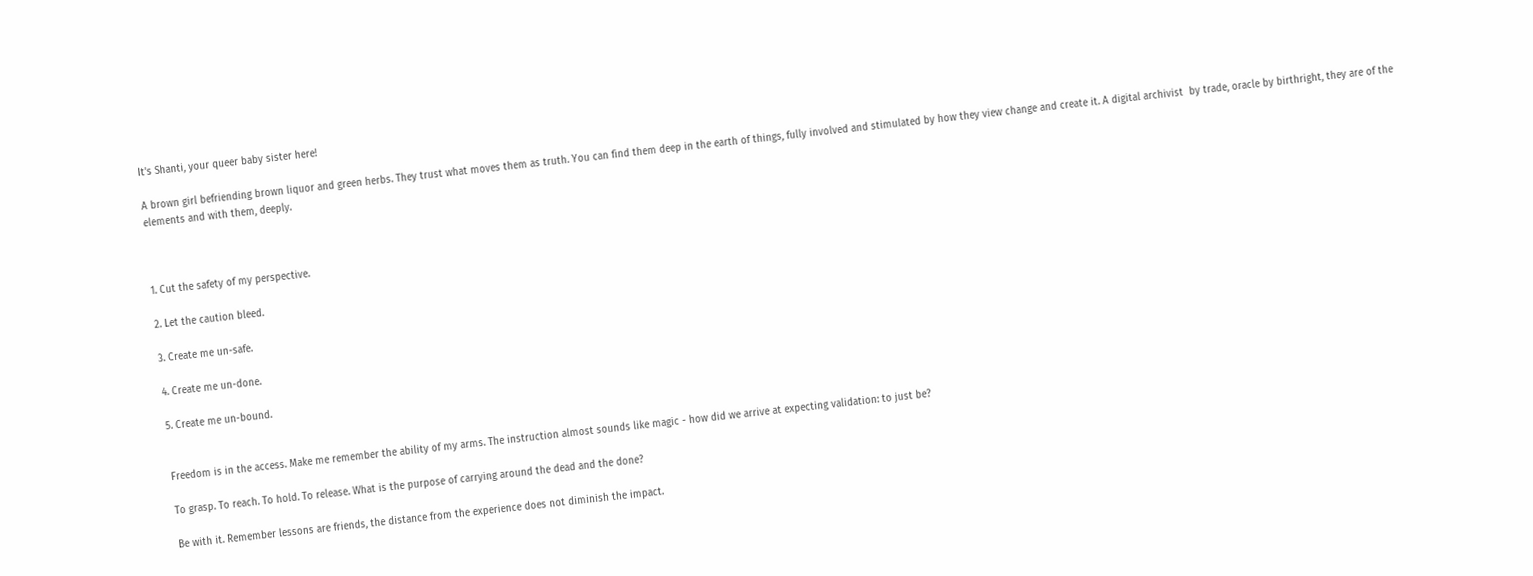It's Shanti, your queer baby sister here!

A brown girl befriending brown liquor and green herbs. They trust what moves them as truth. You can find them deep in the earth of things, fully involved and stimulated by how they view change and create it. A digital archivist  by trade, oracle by birthright, they are of the elements and with them, deeply.



1. Cut the safety of my perspective.

2. Let the caution bleed.

3. Create me un-safe.

4. Create me un-done.

5. Create me un-bound.


Freedom is in the access. Make me remember the ability of my arms. The instruction almost sounds like magic - how did we arrive at expecting validation: to just be?

To grasp. To reach. To hold. To release. What is the purpose of carrying around the dead and the done?

Be with it. Remember lessons are friends, the distance from the experience does not diminish the impact.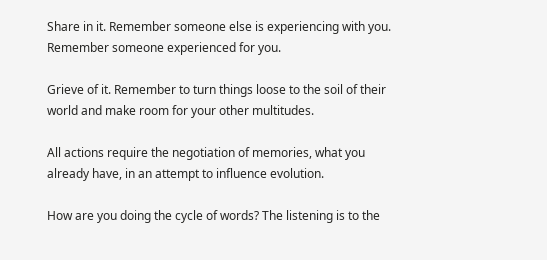Share in it. Remember someone else is experiencing with you. Remember someone experienced for you.

Grieve of it. Remember to turn things loose to the soil of their world and make room for your other multitudes.

All actions require the negotiation of memories, what you already have, in an attempt to influence evolution.

How are you doing the cycle of words? The listening is to the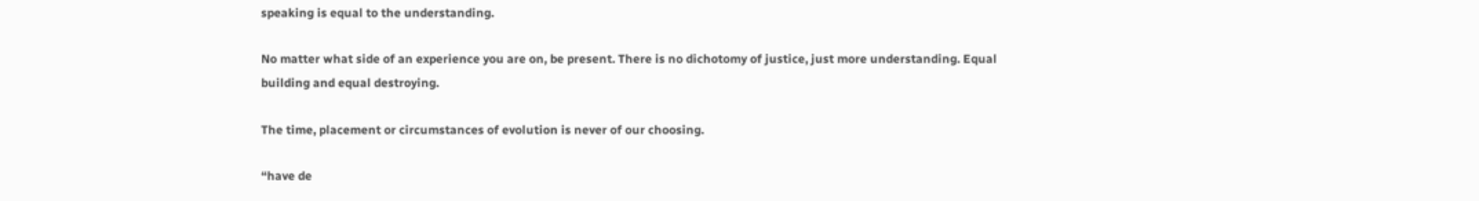speaking is equal to the understanding.

No matter what side of an experience you are on, be present. There is no dichotomy of justice, just more understanding. Equal building and equal destroying.

The time, placement or circumstances of evolution is never of our choosing.

“have de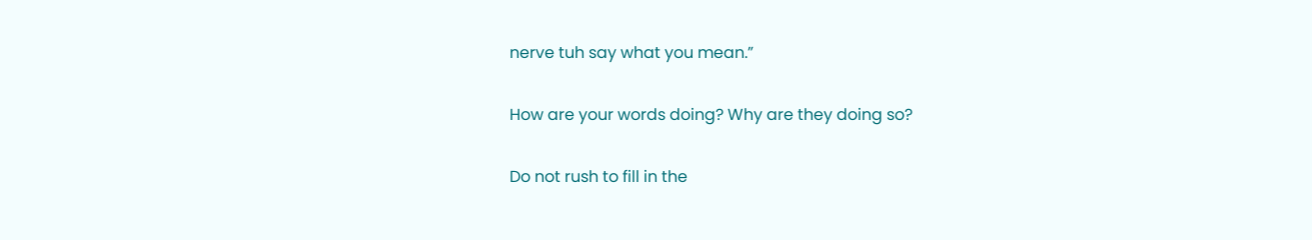nerve tuh say what you mean.”

How are your words doing? Why are they doing so?

Do not rush to fill in the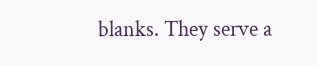blanks. They serve a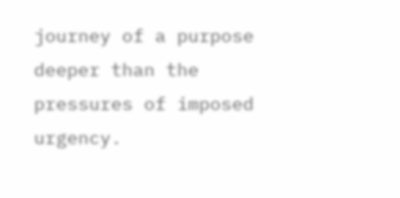journey of a purpose deeper than the pressures of imposed urgency.